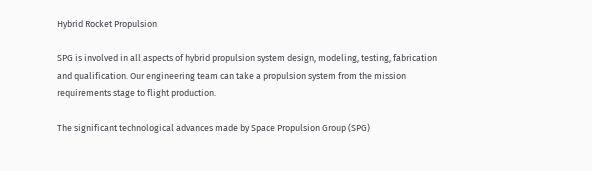Hybrid Rocket Propulsion

SPG is involved in all aspects of hybrid propulsion system design, modeling, testing, fabrication and qualification. Our engineering team can take a propulsion system from the mission requirements stage to flight production.

The significant technological advances made by Space Propulsion Group (SPG)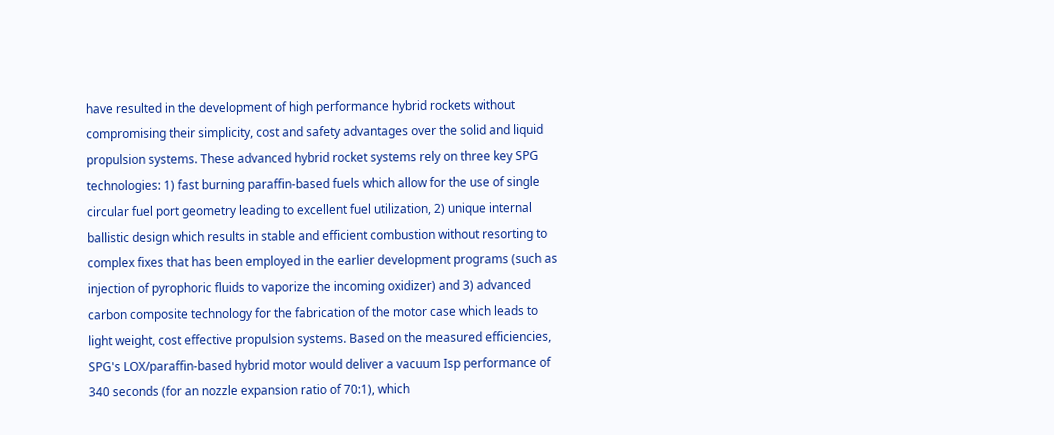have resulted in the development of high performance hybrid rockets without compromising their simplicity, cost and safety advantages over the solid and liquid propulsion systems. These advanced hybrid rocket systems rely on three key SPG technologies: 1) fast burning paraffin-based fuels which allow for the use of single circular fuel port geometry leading to excellent fuel utilization, 2) unique internal ballistic design which results in stable and efficient combustion without resorting to complex fixes that has been employed in the earlier development programs (such as injection of pyrophoric fluids to vaporize the incoming oxidizer) and 3) advanced carbon composite technology for the fabrication of the motor case which leads to light weight, cost effective propulsion systems. Based on the measured efficiencies, SPG's LOX/paraffin-based hybrid motor would deliver a vacuum Isp performance of 340 seconds (for an nozzle expansion ratio of 70:1), which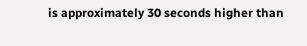is approximately 30 seconds higher than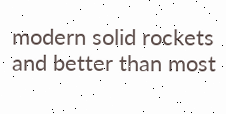modern solid rockets and better than most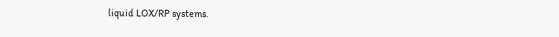liquid LOX/RP systems.